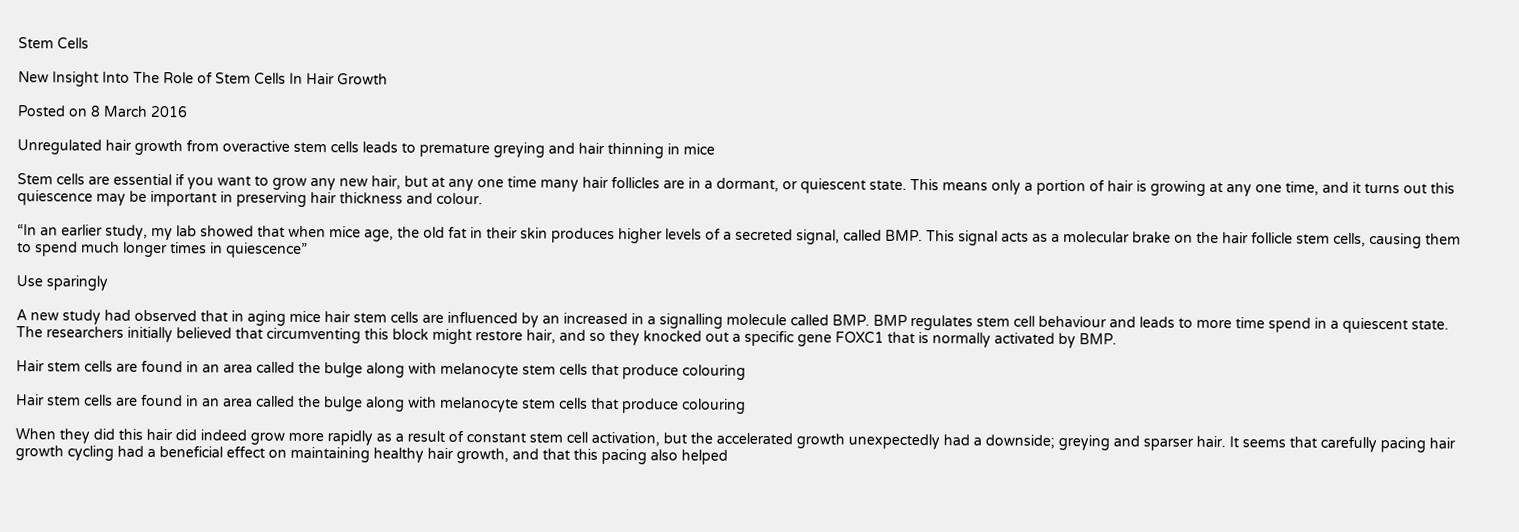Stem Cells

New Insight Into The Role of Stem Cells In Hair Growth

Posted on 8 March 2016

Unregulated hair growth from overactive stem cells leads to premature greying and hair thinning in mice

Stem cells are essential if you want to grow any new hair, but at any one time many hair follicles are in a dormant, or quiescent state. This means only a portion of hair is growing at any one time, and it turns out this quiescence may be important in preserving hair thickness and colour.

“In an earlier study, my lab showed that when mice age, the old fat in their skin produces higher levels of a secreted signal, called BMP. This signal acts as a molecular brake on the hair follicle stem cells, causing them to spend much longer times in quiescence”

Use sparingly

A new study had observed that in aging mice hair stem cells are influenced by an increased in a signalling molecule called BMP. BMP regulates stem cell behaviour and leads to more time spend in a quiescent state. The researchers initially believed that circumventing this block might restore hair, and so they knocked out a specific gene FOXC1 that is normally activated by BMP.

Hair stem cells are found in an area called the bulge along with melanocyte stem cells that produce colouring

Hair stem cells are found in an area called the bulge along with melanocyte stem cells that produce colouring

When they did this hair did indeed grow more rapidly as a result of constant stem cell activation, but the accelerated growth unexpectedly had a downside; greying and sparser hair. It seems that carefully pacing hair growth cycling had a beneficial effect on maintaining healthy hair growth, and that this pacing also helped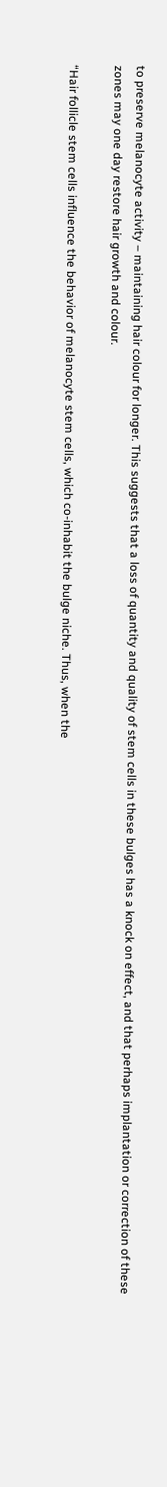to preserve melanocyte activity – maintaining hair colour for longer. This suggests that a loss of quantity and quality of stem cells in these bulges has a knock on effect, and that perhaps implantation or correction of these zones may one day restore hair growth and colour.

“Hair follicle stem cells influence the behavior of melanocyte stem cells, which co-inhabit the bulge niche. Thus, when the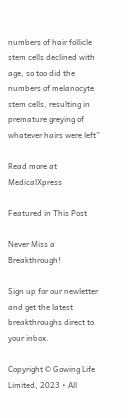numbers of hair follicle stem cells declined with age, so too did the numbers of melanocyte stem cells, resulting in premature greying of whatever hairs were left”

Read more at MedicalXpress

Featured in This Post

Never Miss a Breakthrough!

Sign up for our newletter and get the latest breakthroughs direct to your inbox.

Copyright © Gowing Life Limited, 2023 • All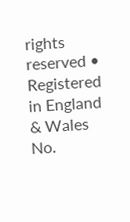rights reserved • Registered in England & Wales No.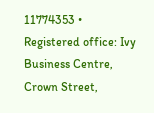11774353 • Registered office: Ivy Business Centre, Crown Street,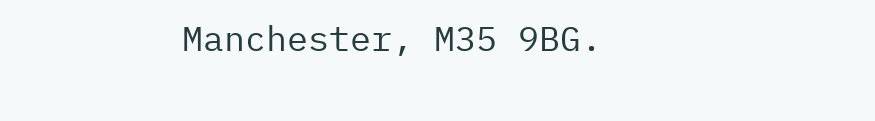Manchester, M35 9BG.